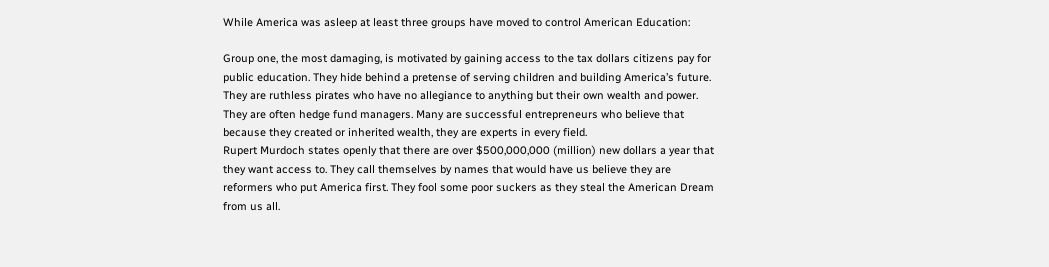While America was asleep at least three groups have moved to control American Education:

Group one, the most damaging, is motivated by gaining access to the tax dollars citizens pay for public education. They hide behind a pretense of serving children and building America’s future. They are ruthless pirates who have no allegiance to anything but their own wealth and power. They are often hedge fund managers. Many are successful entrepreneurs who believe that because they created or inherited wealth, they are experts in every field.
Rupert Murdoch states openly that there are over $500,000,000 (million) new dollars a year that they want access to. They call themselves by names that would have us believe they are reformers who put America first. They fool some poor suckers as they steal the American Dream from us all.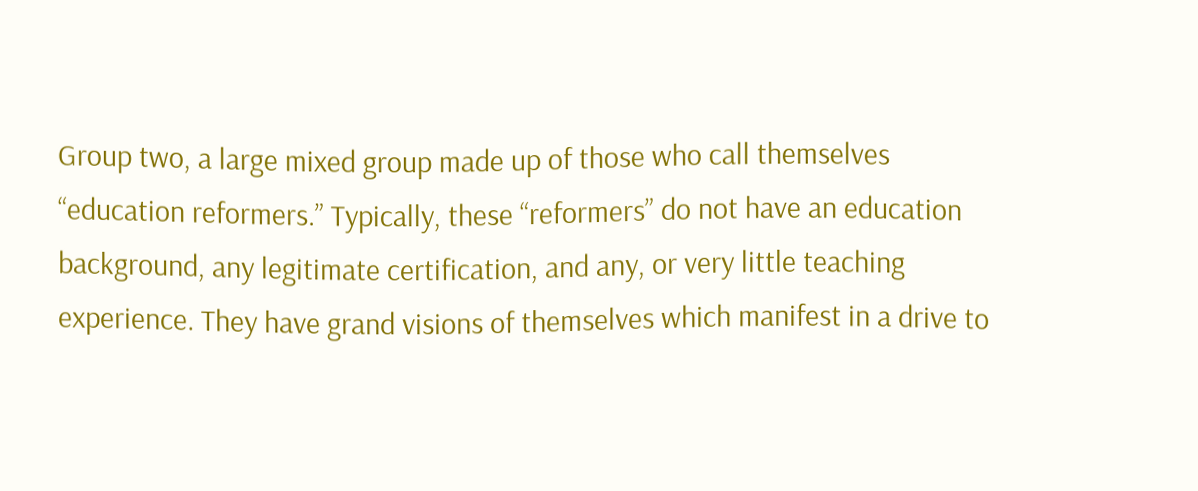Group two, a large mixed group made up of those who call themselves “education reformers.” Typically, these “reformers” do not have an education background, any legitimate certification, and any, or very little teaching experience. They have grand visions of themselves which manifest in a drive to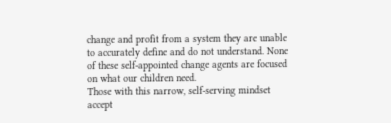change and profit from a system they are unable to accurately define and do not understand. None of these self-appointed change agents are focused on what our children need.
Those with this narrow, self-serving mindset accept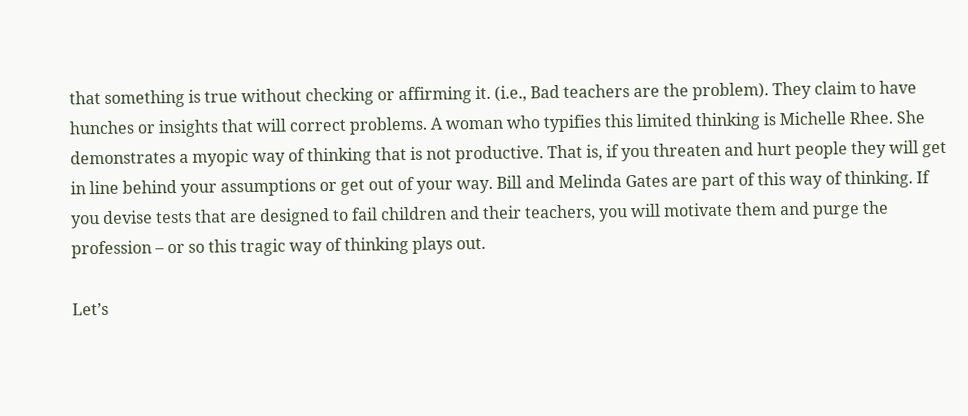that something is true without checking or affirming it. (i.e., Bad teachers are the problem). They claim to have hunches or insights that will correct problems. A woman who typifies this limited thinking is Michelle Rhee. She demonstrates a myopic way of thinking that is not productive. That is, if you threaten and hurt people they will get in line behind your assumptions or get out of your way. Bill and Melinda Gates are part of this way of thinking. If you devise tests that are designed to fail children and their teachers, you will motivate them and purge the profession – or so this tragic way of thinking plays out.

Let’s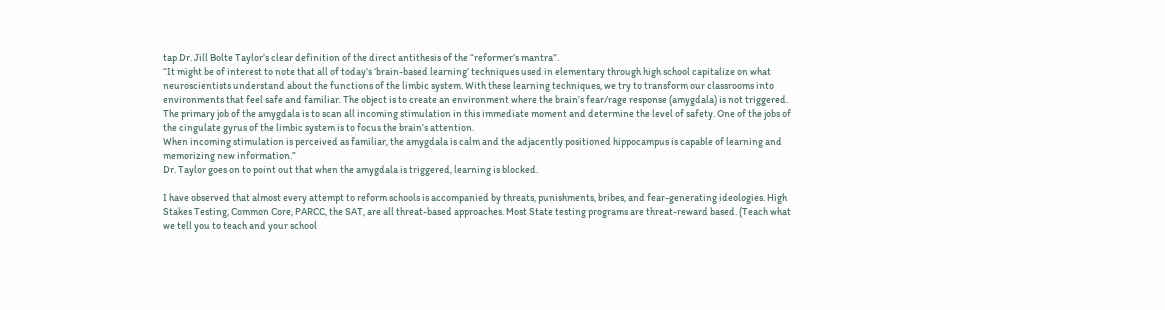tap Dr. Jill Bolte Taylor’s clear definition of the direct antithesis of the “reformer’s mantra”.
“It might be of interest to note that all of today’s ‘brain-based learning’ techniques used in elementary through high school capitalize on what neuroscientists understand about the functions of the limbic system. With these learning techniques, we try to transform our classrooms into environments that feel safe and familiar. The object is to create an environment where the brain’s fear/rage response (amygdala) is not triggered. The primary job of the amygdala is to scan all incoming stimulation in this immediate moment and determine the level of safety. One of the jobs of the cingulate gyrus of the limbic system is to focus the brain’s attention.
When incoming stimulation is perceived as familiar, the amygdala is calm and the adjacently positioned hippocampus is capable of learning and memorizing new information.”
Dr. Taylor goes on to point out that when the amygdala is triggered, learning is blocked.

I have observed that almost every attempt to reform schools is accompanied by threats, punishments, bribes, and fear-generating ideologies. High Stakes Testing, Common Core, PARCC, the SAT, are all threat-based approaches. Most State testing programs are threat-reward based. (Teach what we tell you to teach and your school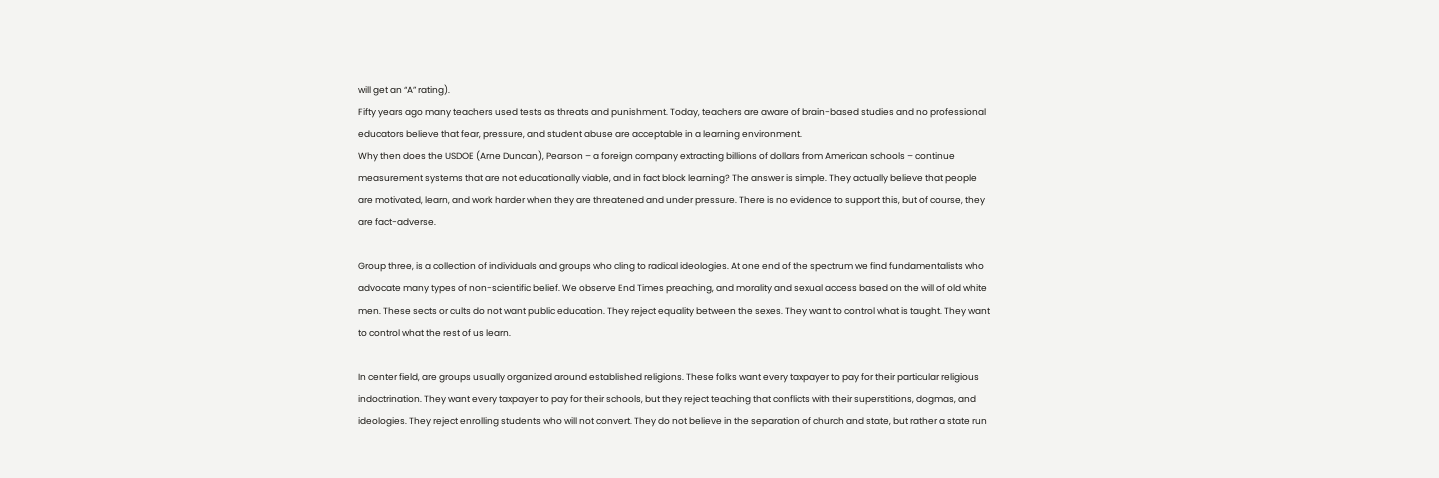will get an “A” rating).
Fifty years ago many teachers used tests as threats and punishment. Today, teachers are aware of brain-based studies and no professional educators believe that fear, pressure, and student abuse are acceptable in a learning environment.
Why then does the USDOE (Arne Duncan), Pearson – a foreign company extracting billions of dollars from American schools – continue measurement systems that are not educationally viable, and in fact block learning? The answer is simple. They actually believe that people are motivated, learn, and work harder when they are threatened and under pressure. There is no evidence to support this, but of course, they are fact-adverse.

Group three, is a collection of individuals and groups who cling to radical ideologies. At one end of the spectrum we find fundamentalists who advocate many types of non-scientific belief. We observe End Times preaching, and morality and sexual access based on the will of old white men. These sects or cults do not want public education. They reject equality between the sexes. They want to control what is taught. They want to control what the rest of us learn.

In center field, are groups usually organized around established religions. These folks want every taxpayer to pay for their particular religious indoctrination. They want every taxpayer to pay for their schools, but they reject teaching that conflicts with their superstitions, dogmas, and ideologies. They reject enrolling students who will not convert. They do not believe in the separation of church and state, but rather a state run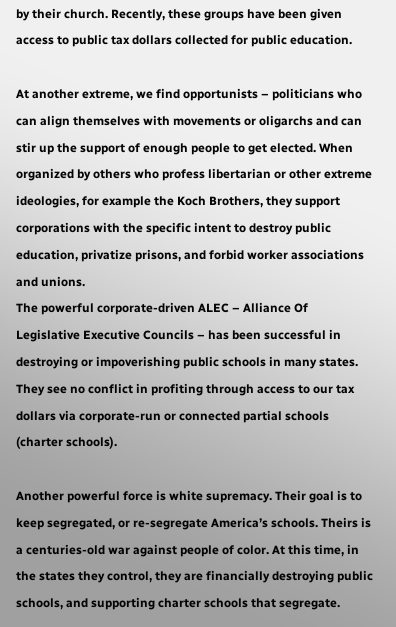by their church. Recently, these groups have been given access to public tax dollars collected for public education.

At another extreme, we find opportunists – politicians who can align themselves with movements or oligarchs and can stir up the support of enough people to get elected. When organized by others who profess libertarian or other extreme ideologies, for example the Koch Brothers, they support corporations with the specific intent to destroy public education, privatize prisons, and forbid worker associations and unions.
The powerful corporate-driven ALEC – Alliance Of Legislative Executive Councils – has been successful in destroying or impoverishing public schools in many states. They see no conflict in profiting through access to our tax dollars via corporate-run or connected partial schools (charter schools).

Another powerful force is white supremacy. Their goal is to keep segregated, or re-segregate America’s schools. Theirs is a centuries-old war against people of color. At this time, in the states they control, they are financially destroying public schools, and supporting charter schools that segregate.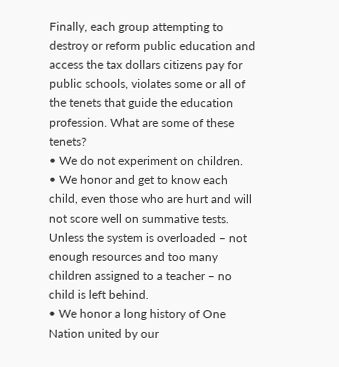Finally, each group attempting to destroy or reform public education and access the tax dollars citizens pay for public schools, violates some or all of the tenets that guide the education profession. What are some of these tenets?
• We do not experiment on children.
• We honor and get to know each child, even those who are hurt and will not score well on summative tests. Unless the system is overloaded – not enough resources and too many children assigned to a teacher – no child is left behind.
• We honor a long history of One Nation united by our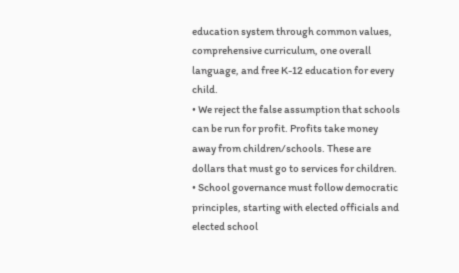education system through common values, comprehensive curriculum, one overall language, and free K-12 education for every child.
• We reject the false assumption that schools can be run for profit. Profits take money away from children/schools. These are dollars that must go to services for children.
• School governance must follow democratic principles, starting with elected officials and elected school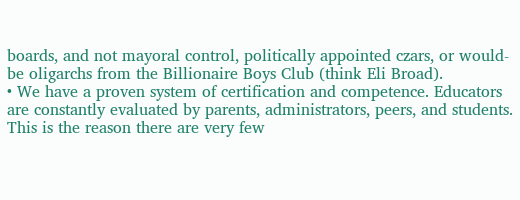boards, and not mayoral control, politically appointed czars, or would-be oligarchs from the Billionaire Boys Club (think Eli Broad).
• We have a proven system of certification and competence. Educators are constantly evaluated by parents, administrators, peers, and students. This is the reason there are very few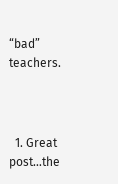“bad” teachers.



  1. Great post…the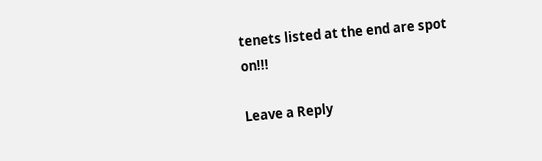tenets listed at the end are spot on!!!

Leave a Reply